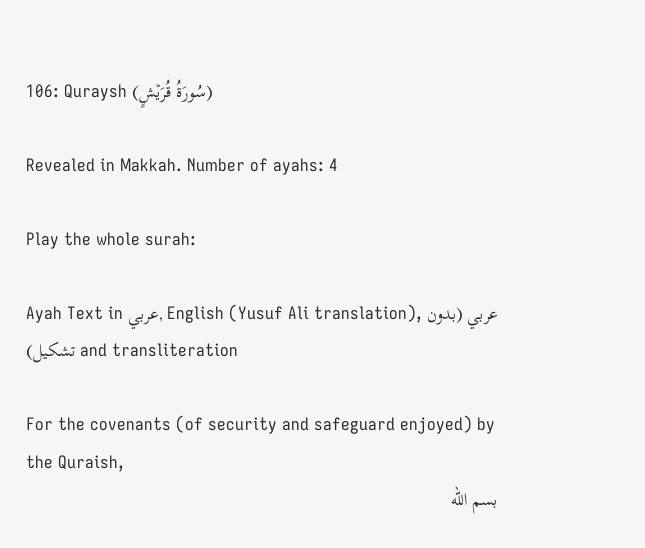106: Quraysh (سُورَةُ قُرَيۡشٍ)

Revealed in Makkah. Number of ayahs: 4

Play the whole surah:

Ayah Text in عربي, English (Yusuf Ali translation), عربي (بدون تشكيل) and transliteration

For the covenants (of security and safeguard enjoyed) by the Quraish,
بسم الله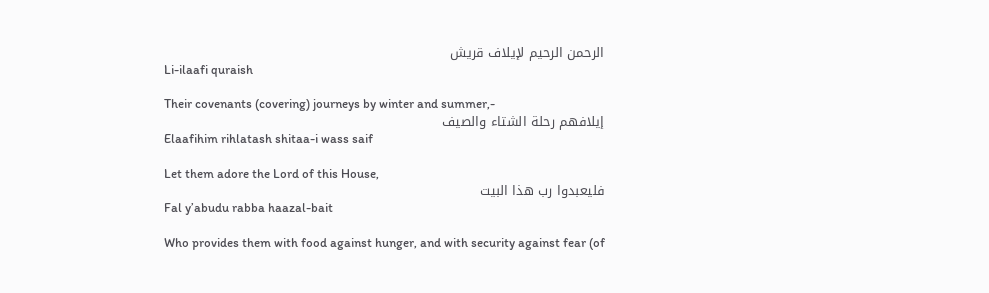الرحمن الرحيم لإيلاف قريش
Li-ilaafi quraish

Their covenants (covering) journeys by winter and summer,-
إيلافهم رحلة الشتاء والصيف
Elaafihim rihlatash shitaa-i wass saif

Let them adore the Lord of this House,
فليعبدوا رب هذا البيت
Fal y’abudu rabba haazal-bait

Who provides them with food against hunger, and with security against fear (of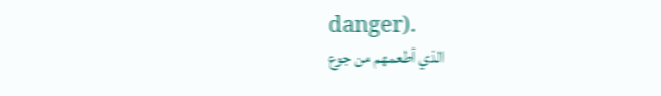danger).
الذي أطعمهم من جوع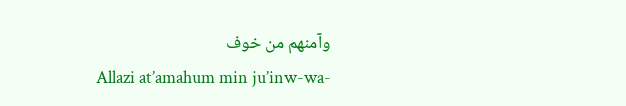وآمنهم من خوف
Allazi at’amahum min ju’inw-wa-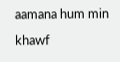aamana hum min khawf